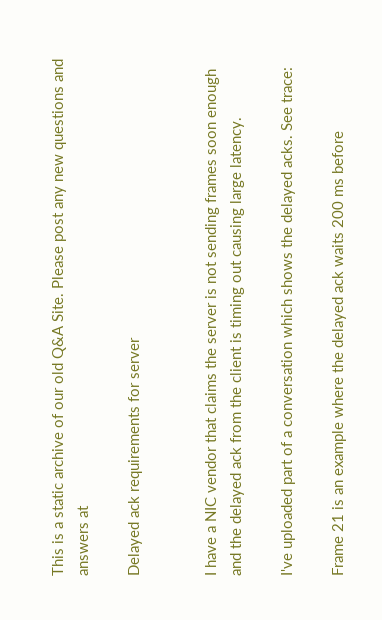This is a static archive of our old Q&A Site. Please post any new questions and answers at

Delayed ack requirements for server


I have a NIC vendor that claims the server is not sending frames soon enough and the delayed ack from the client is timing out causing large latency.

I've uploaded part of a conversation which shows the delayed acks. See trace:

Frame 21 is an example where the delayed ack waits 200 ms before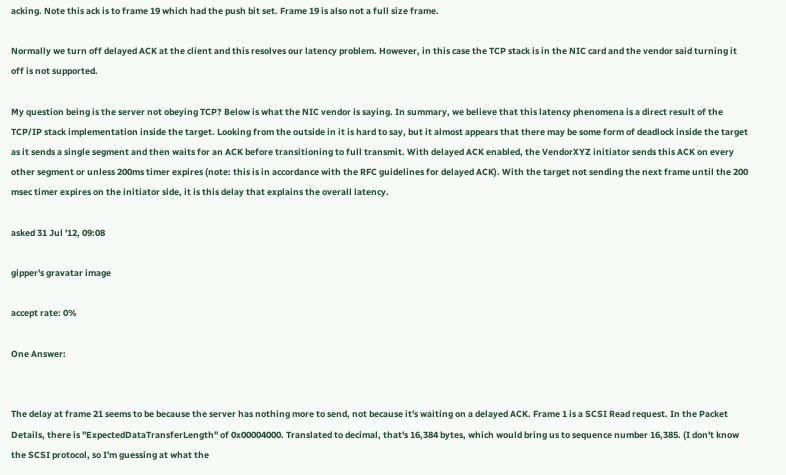acking. Note this ack is to frame 19 which had the push bit set. Frame 19 is also not a full size frame.

Normally we turn off delayed ACK at the client and this resolves our latency problem. However, in this case the TCP stack is in the NIC card and the vendor said turning it off is not supported.

My question being is the server not obeying TCP? Below is what the NIC vendor is saying. In summary, we believe that this latency phenomena is a direct result of the TCP/IP stack implementation inside the target. Looking from the outside in it is hard to say, but it almost appears that there may be some form of deadlock inside the target as it sends a single segment and then waits for an ACK before transitioning to full transmit. With delayed ACK enabled, the VendorXYZ initiator sends this ACK on every other segment or unless 200ms timer expires (note: this is in accordance with the RFC guidelines for delayed ACK). With the target not sending the next frame until the 200 msec timer expires on the initiator side, it is this delay that explains the overall latency.

asked 31 Jul '12, 09:08

gipper's gravatar image

accept rate: 0%

One Answer:


The delay at frame 21 seems to be because the server has nothing more to send, not because it's waiting on a delayed ACK. Frame 1 is a SCSI Read request. In the Packet Details, there is "ExpectedDataTransferLength" of 0x00004000. Translated to decimal, that's 16,384 bytes, which would bring us to sequence number 16,385. (I don't know the SCSI protocol, so I'm guessing at what the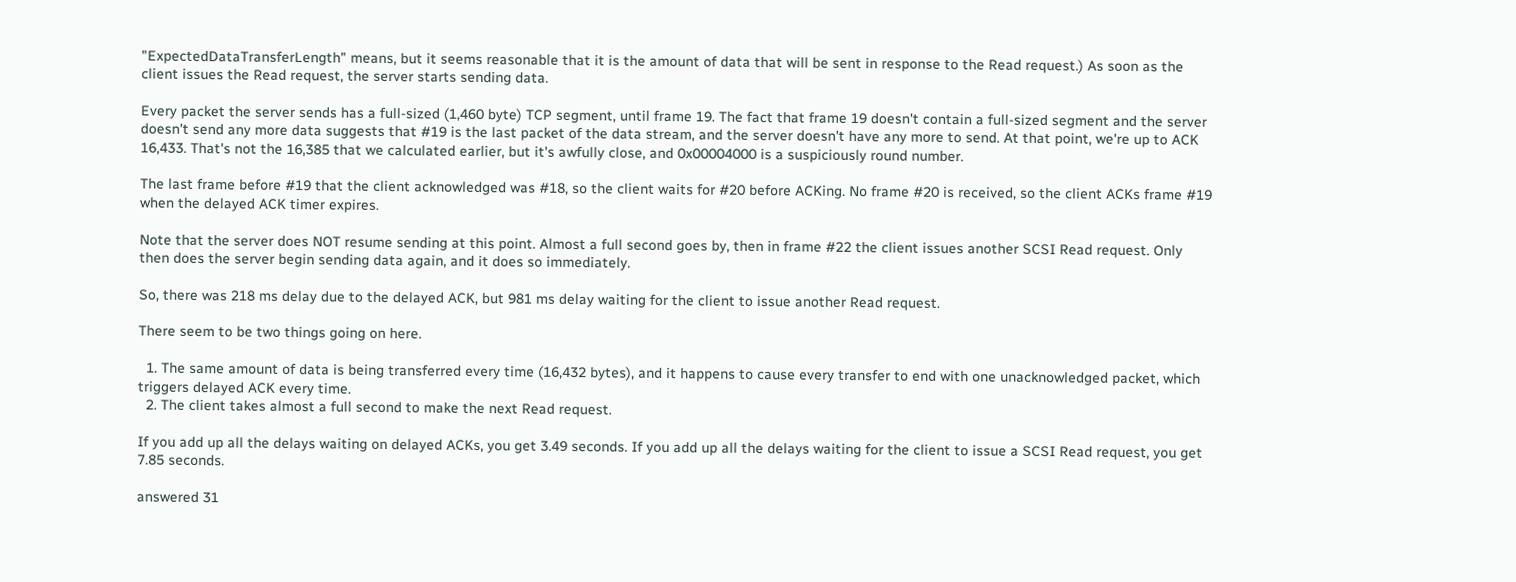"ExpectedDataTransferLength" means, but it seems reasonable that it is the amount of data that will be sent in response to the Read request.) As soon as the client issues the Read request, the server starts sending data.

Every packet the server sends has a full-sized (1,460 byte) TCP segment, until frame 19. The fact that frame 19 doesn't contain a full-sized segment and the server doesn't send any more data suggests that #19 is the last packet of the data stream, and the server doesn't have any more to send. At that point, we're up to ACK 16,433. That's not the 16,385 that we calculated earlier, but it's awfully close, and 0x00004000 is a suspiciously round number.

The last frame before #19 that the client acknowledged was #18, so the client waits for #20 before ACKing. No frame #20 is received, so the client ACKs frame #19 when the delayed ACK timer expires.

Note that the server does NOT resume sending at this point. Almost a full second goes by, then in frame #22 the client issues another SCSI Read request. Only then does the server begin sending data again, and it does so immediately.

So, there was 218 ms delay due to the delayed ACK, but 981 ms delay waiting for the client to issue another Read request.

There seem to be two things going on here.

  1. The same amount of data is being transferred every time (16,432 bytes), and it happens to cause every transfer to end with one unacknowledged packet, which triggers delayed ACK every time.
  2. The client takes almost a full second to make the next Read request.

If you add up all the delays waiting on delayed ACKs, you get 3.49 seconds. If you add up all the delays waiting for the client to issue a SCSI Read request, you get 7.85 seconds.

answered 31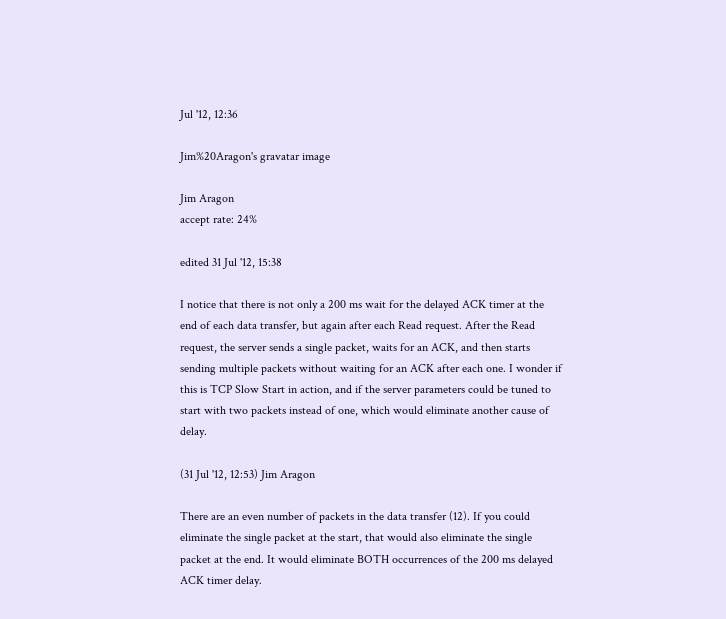Jul '12, 12:36

Jim%20Aragon's gravatar image

Jim Aragon
accept rate: 24%

edited 31 Jul '12, 15:38

I notice that there is not only a 200 ms wait for the delayed ACK timer at the end of each data transfer, but again after each Read request. After the Read request, the server sends a single packet, waits for an ACK, and then starts sending multiple packets without waiting for an ACK after each one. I wonder if this is TCP Slow Start in action, and if the server parameters could be tuned to start with two packets instead of one, which would eliminate another cause of delay.

(31 Jul '12, 12:53) Jim Aragon

There are an even number of packets in the data transfer (12). If you could eliminate the single packet at the start, that would also eliminate the single packet at the end. It would eliminate BOTH occurrences of the 200 ms delayed ACK timer delay.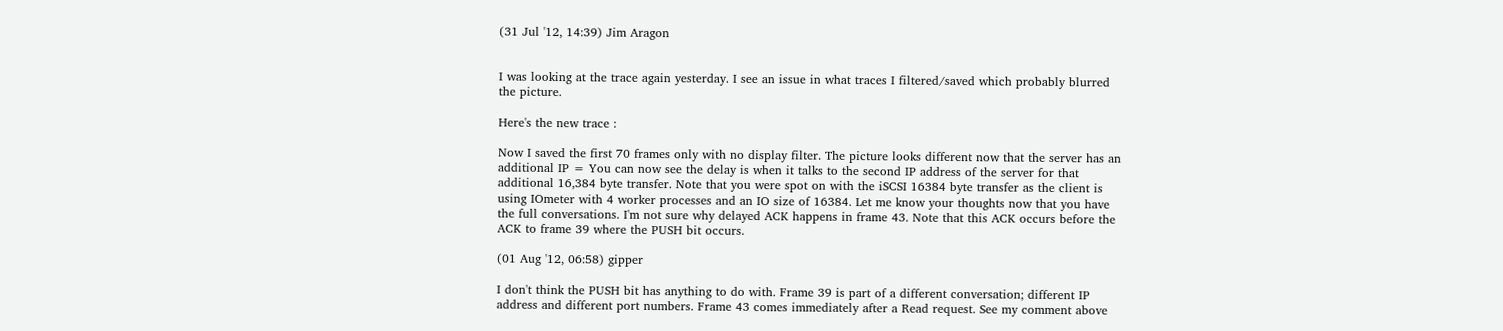(31 Jul '12, 14:39) Jim Aragon


I was looking at the trace again yesterday. I see an issue in what traces I filtered/saved which probably blurred the picture.

Here's the new trace :

Now I saved the first 70 frames only with no display filter. The picture looks different now that the server has an additional IP = You can now see the delay is when it talks to the second IP address of the server for that additional 16,384 byte transfer. Note that you were spot on with the iSCSI 16384 byte transfer as the client is using IOmeter with 4 worker processes and an IO size of 16384. Let me know your thoughts now that you have the full conversations. I'm not sure why delayed ACK happens in frame 43. Note that this ACK occurs before the ACK to frame 39 where the PUSH bit occurs.

(01 Aug '12, 06:58) gipper

I don't think the PUSH bit has anything to do with. Frame 39 is part of a different conversation; different IP address and different port numbers. Frame 43 comes immediately after a Read request. See my comment above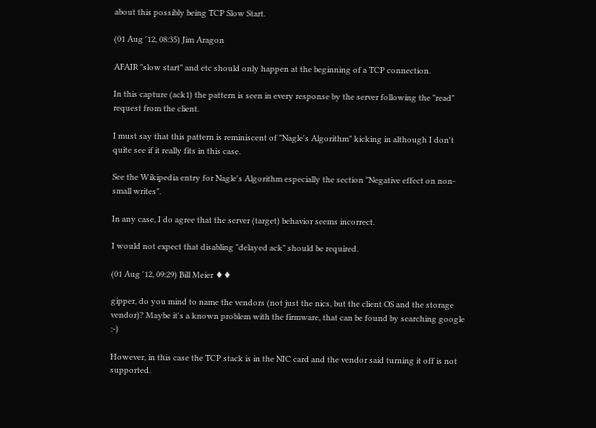about this possibly being TCP Slow Start.

(01 Aug '12, 08:35) Jim Aragon

AFAIR "slow start" and etc should only happen at the beginning of a TCP connection.

In this capture (ack1) the pattern is seen in every response by the server following the "read" request from the client.

I must say that this pattern is reminiscent of "Nagle's Algorithm" kicking in although I don't quite see if it really fits in this case.

See the Wikipedia entry for Nagle's Algorithm especially the section "Negative effect on non-small writes".

In any case, I do agree that the server (target) behavior seems incorrect.

I would not expect that disabling "delayed ack" should be required.

(01 Aug '12, 09:29) Bill Meier ♦♦

gipper, do you mind to name the vendors (not just the nics, but the client OS and the storage vendor)? Maybe it's a known problem with the firmware, that can be found by searching google :-)

However, in this case the TCP stack is in the NIC card and the vendor said turning it off is not supported.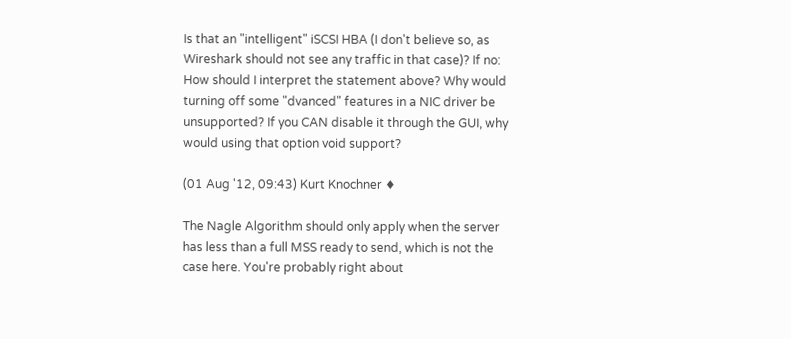Is that an "intelligent" iSCSI HBA (I don't believe so, as Wireshark should not see any traffic in that case)? If no: How should I interpret the statement above? Why would turning off some "dvanced" features in a NIC driver be unsupported? If you CAN disable it through the GUI, why would using that option void support?

(01 Aug '12, 09:43) Kurt Knochner ♦

The Nagle Algorithm should only apply when the server has less than a full MSS ready to send, which is not the case here. You're probably right about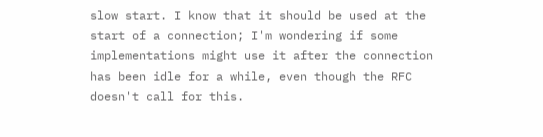slow start. I know that it should be used at the start of a connection; I'm wondering if some implementations might use it after the connection has been idle for a while, even though the RFC doesn't call for this.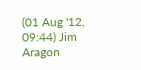(01 Aug '12, 09:44) Jim Aragon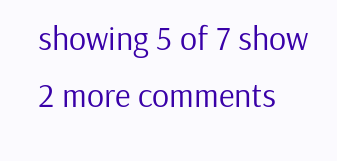showing 5 of 7 show 2 more comments